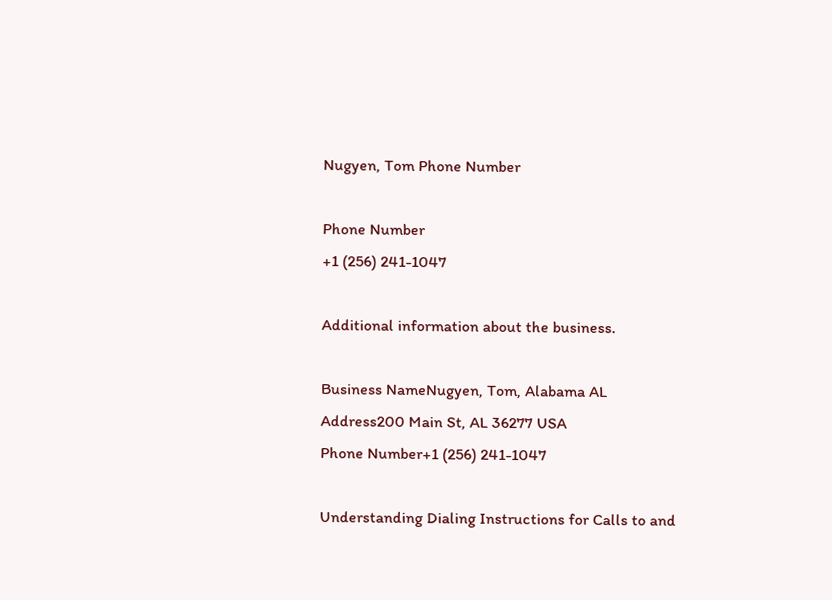Nugyen, Tom Phone Number

Phone Number
+1 (256) 241-1047

Additional information about the business.

Business NameNugyen, Tom, Alabama AL
Address200 Main St, AL 36277 USA
Phone Number+1 (256) 241-1047

Understanding Dialing Instructions for Calls to and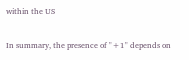within the US

In summary, the presence of "+1" depends on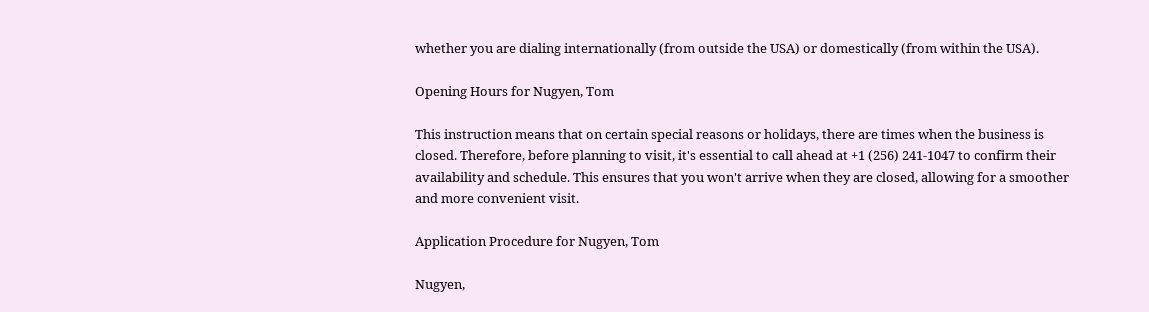whether you are dialing internationally (from outside the USA) or domestically (from within the USA).

Opening Hours for Nugyen, Tom

This instruction means that on certain special reasons or holidays, there are times when the business is closed. Therefore, before planning to visit, it's essential to call ahead at +1 (256) 241-1047 to confirm their availability and schedule. This ensures that you won't arrive when they are closed, allowing for a smoother and more convenient visit.

Application Procedure for Nugyen, Tom

Nugyen,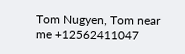Tom Nugyen, Tom near me +12562411047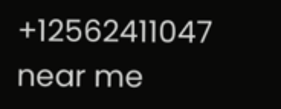+12562411047 near me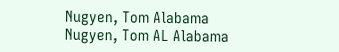Nugyen, Tom Alabama Nugyen, Tom AL Alabama